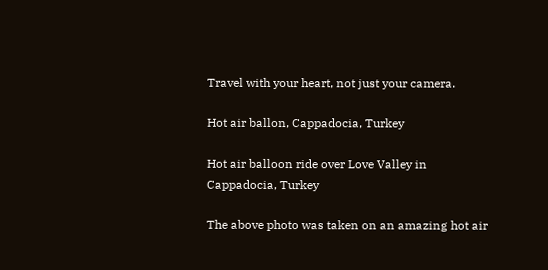Travel with your heart, not just your camera.

Hot air ballon, Cappadocia, Turkey

Hot air balloon ride over Love Valley in Cappadocia, Turkey

The above photo was taken on an amazing hot air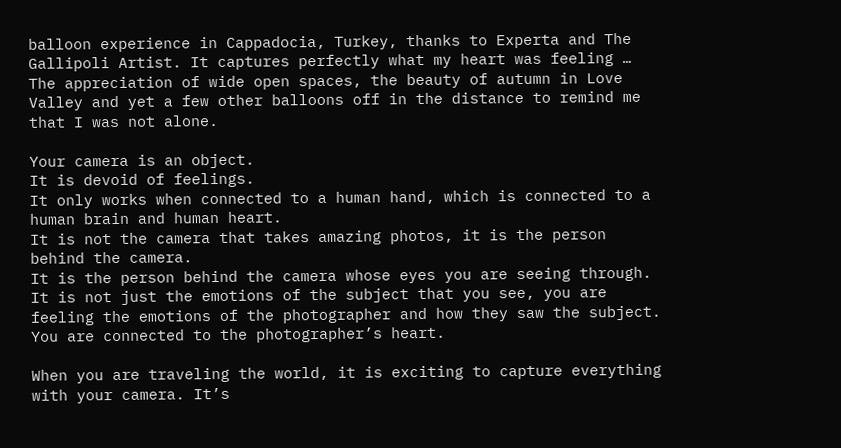balloon experience in Cappadocia, Turkey, thanks to Experta and The Gallipoli Artist. It captures perfectly what my heart was feeling … The appreciation of wide open spaces, the beauty of autumn in Love Valley and yet a few other balloons off in the distance to remind me that I was not alone.

Your camera is an object.
It is devoid of feelings.
It only works when connected to a human hand, which is connected to a human brain and human heart.
It is not the camera that takes amazing photos, it is the person behind the camera.
It is the person behind the camera whose eyes you are seeing through.
It is not just the emotions of the subject that you see, you are feeling the emotions of the photographer and how they saw the subject. You are connected to the photographer’s heart.

When you are traveling the world, it is exciting to capture everything with your camera. It’s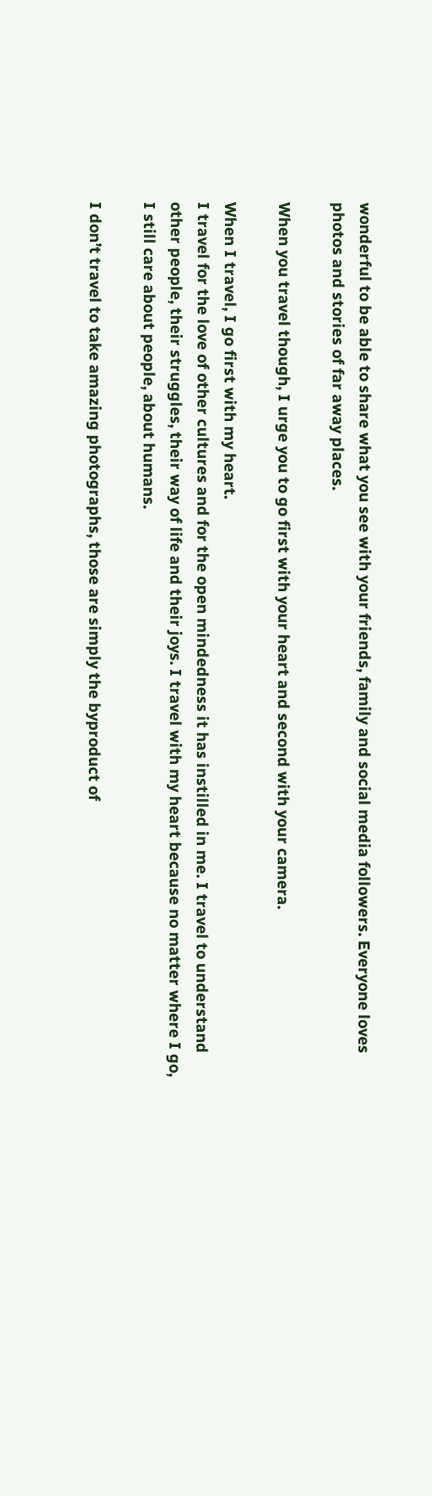wonderful to be able to share what you see with your friends, family and social media followers. Everyone loves photos and stories of far away places.

When you travel though, I urge you to go first with your heart and second with your camera.

When I travel, I go first with my heart.
I travel for the love of other cultures and for the open mindedness it has instilled in me. I travel to understand other people, their struggles, their way of life and their joys. I travel with my heart because no matter where I go, I still care about people, about humans.

I don’t travel to take amazing photographs, those are simply the byproduct of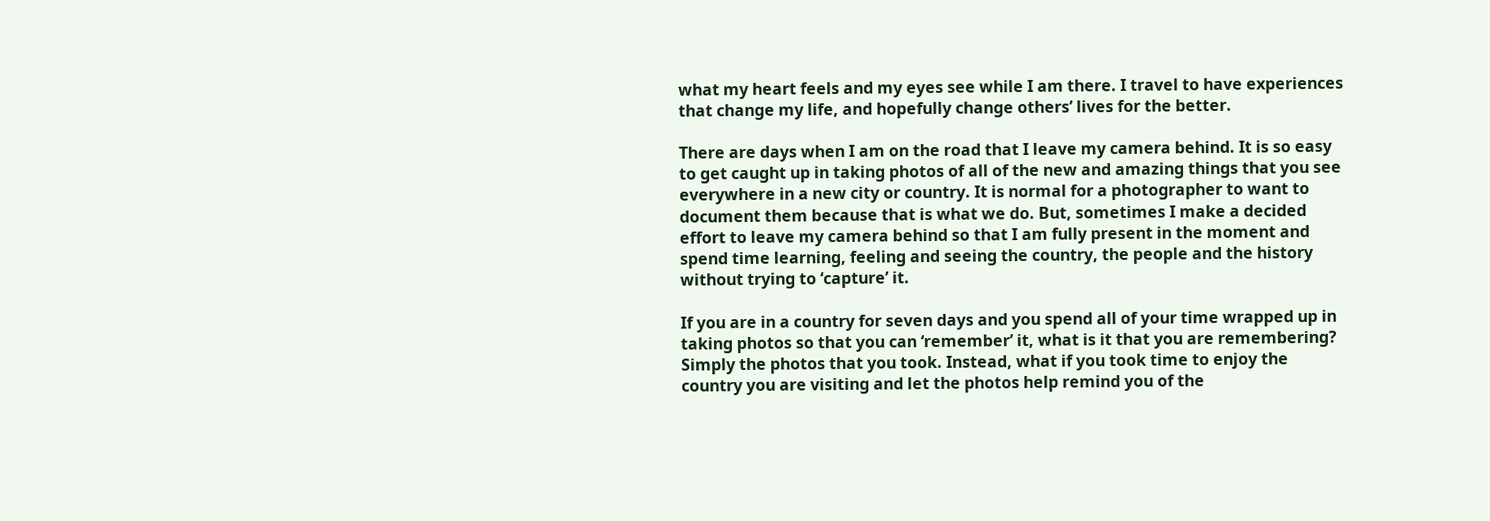what my heart feels and my eyes see while I am there. I travel to have experiences that change my life, and hopefully change others’ lives for the better.

There are days when I am on the road that I leave my camera behind. It is so easy to get caught up in taking photos of all of the new and amazing things that you see everywhere in a new city or country. It is normal for a photographer to want to document them because that is what we do. But, sometimes I make a decided effort to leave my camera behind so that I am fully present in the moment and spend time learning, feeling and seeing the country, the people and the history without trying to ‘capture’ it.

If you are in a country for seven days and you spend all of your time wrapped up in taking photos so that you can ‘remember’ it, what is it that you are remembering? Simply the photos that you took. Instead, what if you took time to enjoy the country you are visiting and let the photos help remind you of the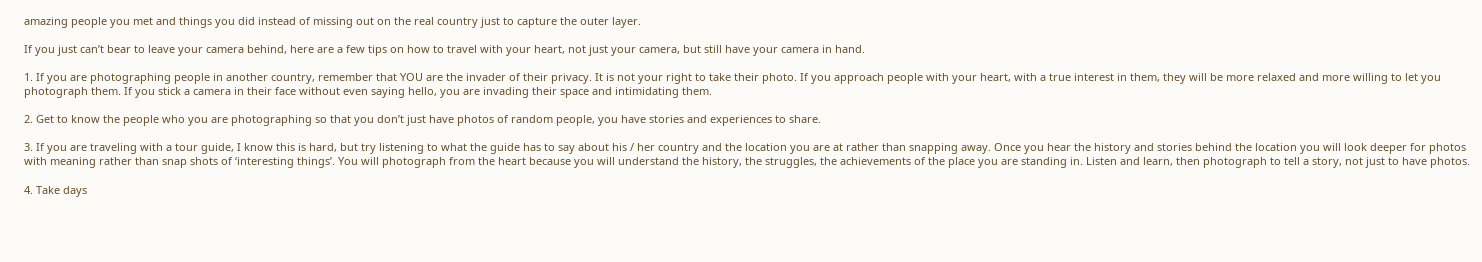amazing people you met and things you did instead of missing out on the real country just to capture the outer layer.

If you just can’t bear to leave your camera behind, here are a few tips on how to travel with your heart, not just your camera, but still have your camera in hand.

1. If you are photographing people in another country, remember that YOU are the invader of their privacy. It is not your right to take their photo. If you approach people with your heart, with a true interest in them, they will be more relaxed and more willing to let you photograph them. If you stick a camera in their face without even saying hello, you are invading their space and intimidating them.

2. Get to know the people who you are photographing so that you don’t just have photos of random people, you have stories and experiences to share.

3. If you are traveling with a tour guide, I know this is hard, but try listening to what the guide has to say about his / her country and the location you are at rather than snapping away. Once you hear the history and stories behind the location you will look deeper for photos with meaning rather than snap shots of ‘interesting things’. You will photograph from the heart because you will understand the history, the struggles, the achievements of the place you are standing in. Listen and learn, then photograph to tell a story, not just to have photos.

4. Take days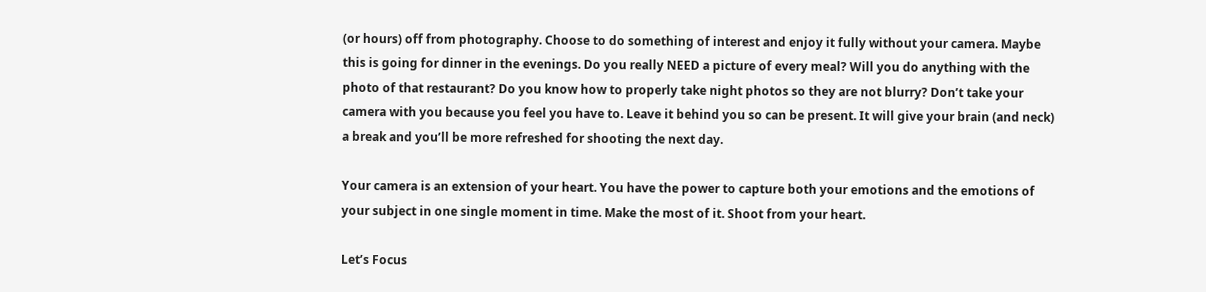(or hours) off from photography. Choose to do something of interest and enjoy it fully without your camera. Maybe this is going for dinner in the evenings. Do you really NEED a picture of every meal? Will you do anything with the photo of that restaurant? Do you know how to properly take night photos so they are not blurry? Don’t take your camera with you because you feel you have to. Leave it behind you so can be present. It will give your brain (and neck) a break and you’ll be more refreshed for shooting the next day.

Your camera is an extension of your heart. You have the power to capture both your emotions and the emotions of your subject in one single moment in time. Make the most of it. Shoot from your heart.

Let’s Focus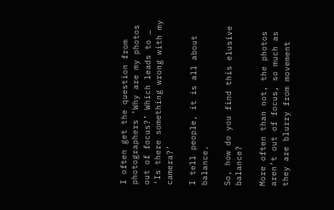I often get the question from photographers ‘Why are my photos out of focus?’ Which leads to … ‘Is there something wrong with my camera?’

I tell people, it is all about balance.

So, how do you find this elusive balance?

More often than not, the photos aren’t out of focus, so much as they are blurry from movement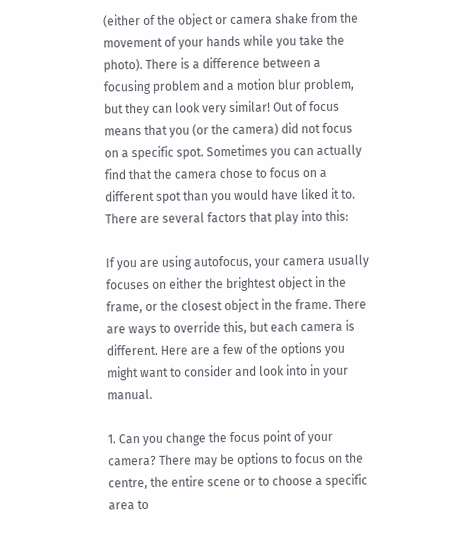(either of the object or camera shake from the movement of your hands while you take the photo). There is a difference between a focusing problem and a motion blur problem, but they can look very similar! Out of focus means that you (or the camera) did not focus on a specific spot. Sometimes you can actually find that the camera chose to focus on a different spot than you would have liked it to. There are several factors that play into this:

If you are using autofocus, your camera usually focuses on either the brightest object in the frame, or the closest object in the frame. There are ways to override this, but each camera is different. Here are a few of the options you might want to consider and look into in your manual.

1. Can you change the focus point of your camera? There may be options to focus on the centre, the entire scene or to choose a specific area to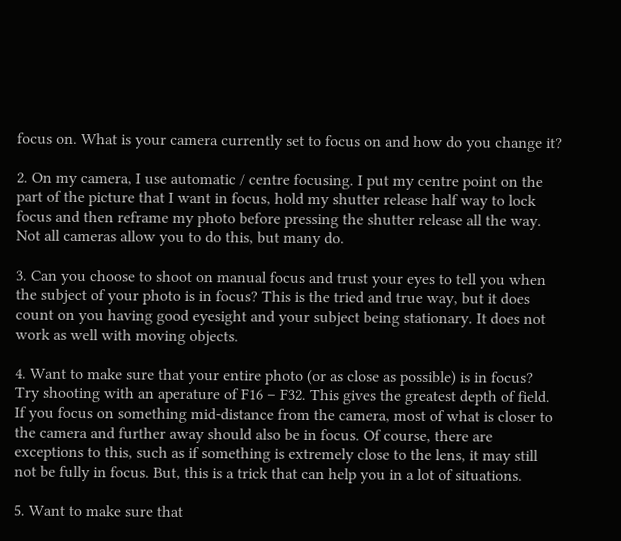focus on. What is your camera currently set to focus on and how do you change it?

2. On my camera, I use automatic / centre focusing. I put my centre point on the part of the picture that I want in focus, hold my shutter release half way to lock focus and then reframe my photo before pressing the shutter release all the way. Not all cameras allow you to do this, but many do.

3. Can you choose to shoot on manual focus and trust your eyes to tell you when the subject of your photo is in focus? This is the tried and true way, but it does count on you having good eyesight and your subject being stationary. It does not work as well with moving objects.

4. Want to make sure that your entire photo (or as close as possible) is in focus? Try shooting with an aperature of F16 – F32. This gives the greatest depth of field. If you focus on something mid-distance from the camera, most of what is closer to the camera and further away should also be in focus. Of course, there are exceptions to this, such as if something is extremely close to the lens, it may still not be fully in focus. But, this is a trick that can help you in a lot of situations.

5. Want to make sure that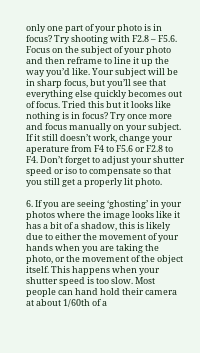only one part of your photo is in focus? Try shooting with F2.8 – F5.6. Focus on the subject of your photo and then reframe to line it up the way you’d like. Your subject will be in sharp focus, but you’ll see that everything else quickly becomes out of focus. Tried this but it looks like nothing is in focus? Try once more and focus manually on your subject. If it still doesn’t work, change your aperature from F4 to F5.6 or F2.8 to F4. Don’t forget to adjust your shutter speed or iso to compensate so that you still get a properly lit photo.

6. If you are seeing ‘ghosting’ in your photos where the image looks like it has a bit of a shadow, this is likely due to either the movement of your hands when you are taking the photo, or the movement of the object itself. This happens when your shutter speed is too slow. Most people can hand hold their camera at about 1/60th of a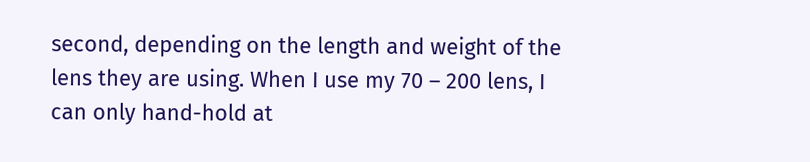second, depending on the length and weight of the lens they are using. When I use my 70 – 200 lens, I can only hand-hold at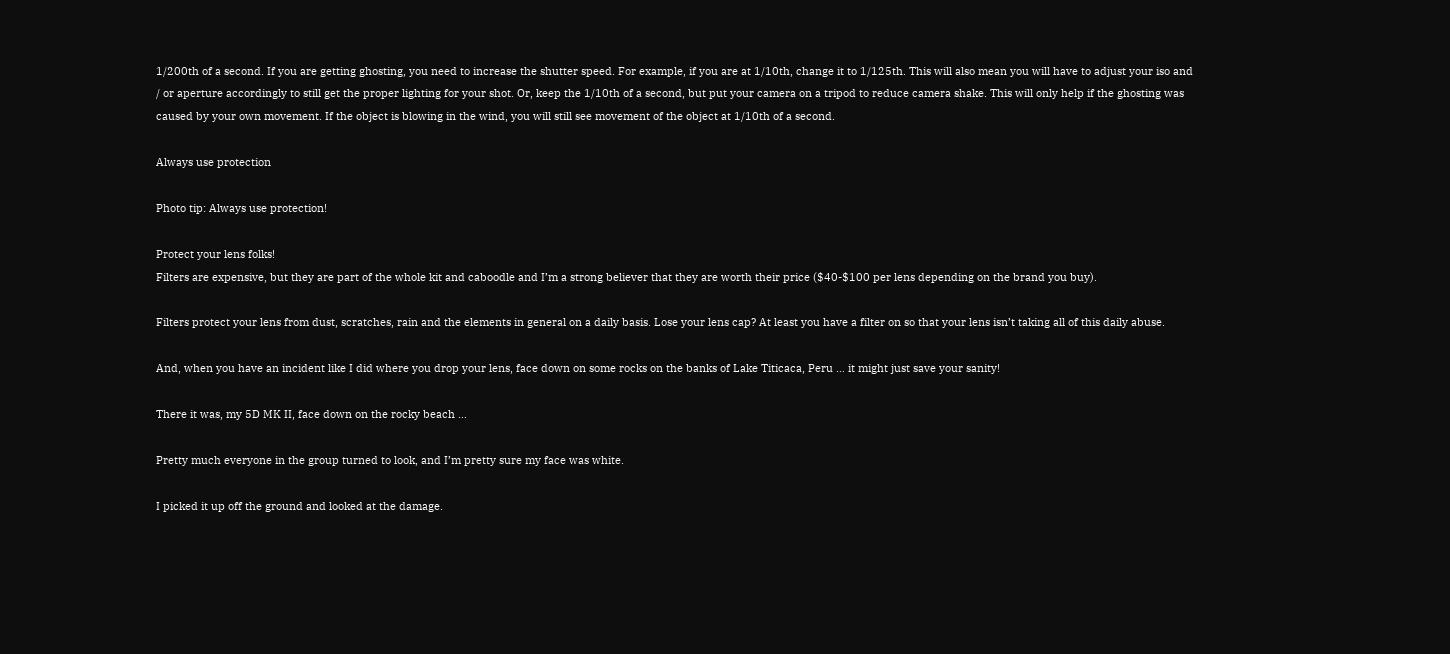1/200th of a second. If you are getting ghosting, you need to increase the shutter speed. For example, if you are at 1/10th, change it to 1/125th. This will also mean you will have to adjust your iso and / or aperture accordingly to still get the proper lighting for your shot. Or, keep the 1/10th of a second, but put your camera on a tripod to reduce camera shake. This will only help if the ghosting was caused by your own movement. If the object is blowing in the wind, you will still see movement of the object at 1/10th of a second.

Always use protection

Photo tip: Always use protection!

Protect your lens folks!
Filters are expensive, but they are part of the whole kit and caboodle and I’m a strong believer that they are worth their price ($40-$100 per lens depending on the brand you buy).

Filters protect your lens from dust, scratches, rain and the elements in general on a daily basis. Lose your lens cap? At least you have a filter on so that your lens isn’t taking all of this daily abuse.

And, when you have an incident like I did where you drop your lens, face down on some rocks on the banks of Lake Titicaca, Peru … it might just save your sanity!

There it was, my 5D MK II, face down on the rocky beach …

Pretty much everyone in the group turned to look, and I’m pretty sure my face was white.

I picked it up off the ground and looked at the damage.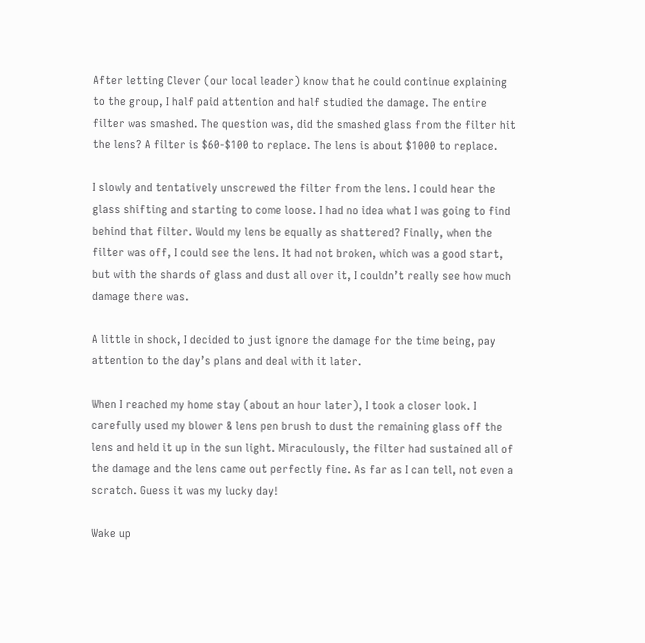After letting Clever (our local leader) know that he could continue explaining to the group, I half paid attention and half studied the damage. The entire filter was smashed. The question was, did the smashed glass from the filter hit the lens? A filter is $60-$100 to replace. The lens is about $1000 to replace.

I slowly and tentatively unscrewed the filter from the lens. I could hear the glass shifting and starting to come loose. I had no idea what I was going to find behind that filter. Would my lens be equally as shattered? Finally, when the filter was off, I could see the lens. It had not broken, which was a good start, but with the shards of glass and dust all over it, I couldn’t really see how much damage there was.

A little in shock, I decided to just ignore the damage for the time being, pay attention to the day’s plans and deal with it later.

When I reached my home stay (about an hour later), I took a closer look. I carefully used my blower & lens pen brush to dust the remaining glass off the lens and held it up in the sun light. Miraculously, the filter had sustained all of the damage and the lens came out perfectly fine. As far as I can tell, not even a scratch. Guess it was my lucky day!

Wake up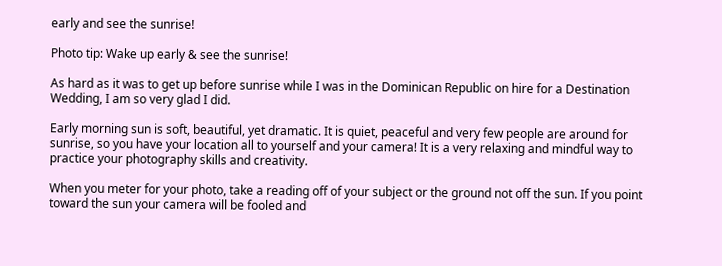early and see the sunrise!

Photo tip: Wake up early & see the sunrise!

As hard as it was to get up before sunrise while I was in the Dominican Republic on hire for a Destination Wedding, I am so very glad I did.

Early morning sun is soft, beautiful, yet dramatic. It is quiet, peaceful and very few people are around for sunrise, so you have your location all to yourself and your camera! It is a very relaxing and mindful way to practice your photography skills and creativity.

When you meter for your photo, take a reading off of your subject or the ground not off the sun. If you point toward the sun your camera will be fooled and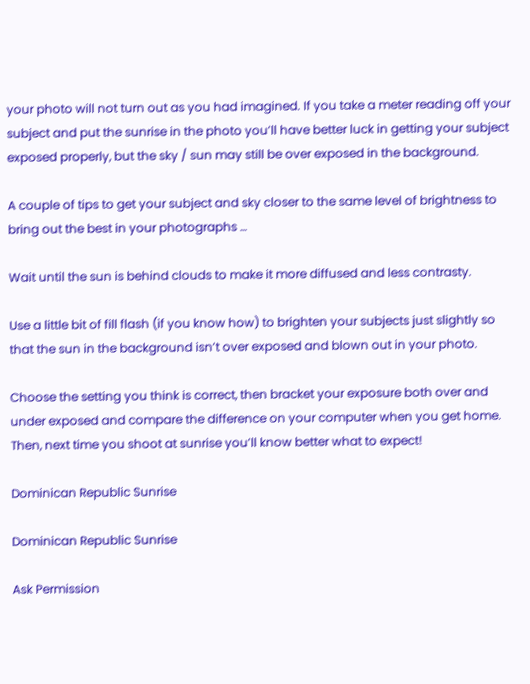your photo will not turn out as you had imagined. If you take a meter reading off your subject and put the sunrise in the photo you’ll have better luck in getting your subject exposed properly, but the sky / sun may still be over exposed in the background.

A couple of tips to get your subject and sky closer to the same level of brightness to bring out the best in your photographs …

Wait until the sun is behind clouds to make it more diffused and less contrasty.

Use a little bit of fill flash (if you know how) to brighten your subjects just slightly so that the sun in the background isn’t over exposed and blown out in your photo.

Choose the setting you think is correct, then bracket your exposure both over and under exposed and compare the difference on your computer when you get home. Then, next time you shoot at sunrise you’ll know better what to expect!

Dominican Republic Sunrise

Dominican Republic Sunrise

Ask Permission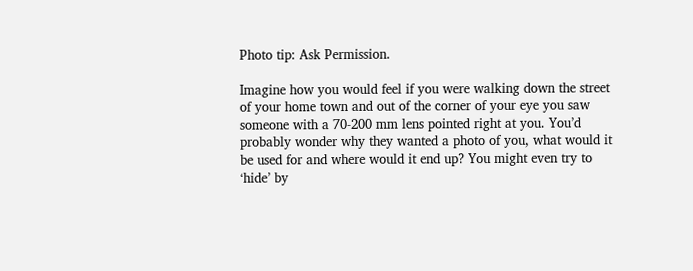Photo tip: Ask Permission.

Imagine how you would feel if you were walking down the street of your home town and out of the corner of your eye you saw someone with a 70-200 mm lens pointed right at you. You’d probably wonder why they wanted a photo of you, what would it be used for and where would it end up? You might even try to ‘hide’ by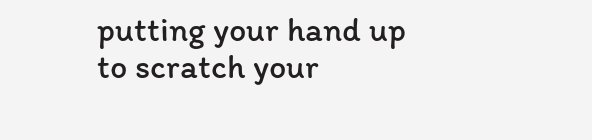putting your hand up to scratch your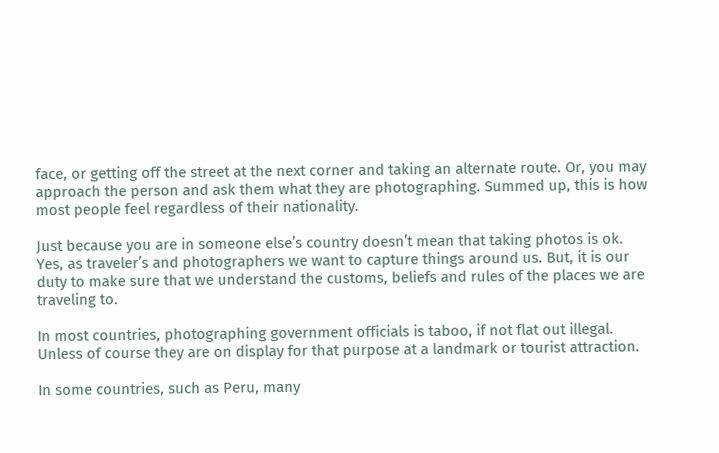face, or getting off the street at the next corner and taking an alternate route. Or, you may approach the person and ask them what they are photographing. Summed up, this is how most people feel regardless of their nationality.

Just because you are in someone else’s country doesn’t mean that taking photos is ok. Yes, as traveler’s and photographers we want to capture things around us. But, it is our duty to make sure that we understand the customs, beliefs and rules of the places we are traveling to.

In most countries, photographing government officials is taboo, if not flat out illegal. Unless of course they are on display for that purpose at a landmark or tourist attraction.

In some countries, such as Peru, many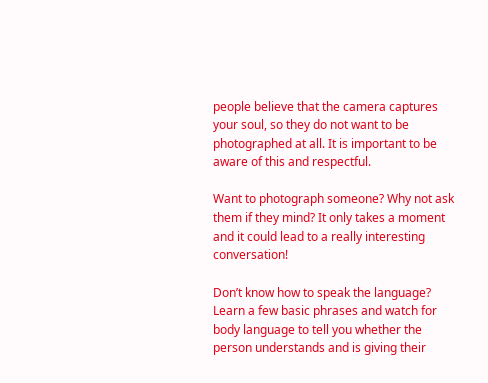people believe that the camera captures your soul, so they do not want to be photographed at all. It is important to be aware of this and respectful.

Want to photograph someone? Why not ask them if they mind? It only takes a moment and it could lead to a really interesting conversation!

Don’t know how to speak the language? Learn a few basic phrases and watch for body language to tell you whether the person understands and is giving their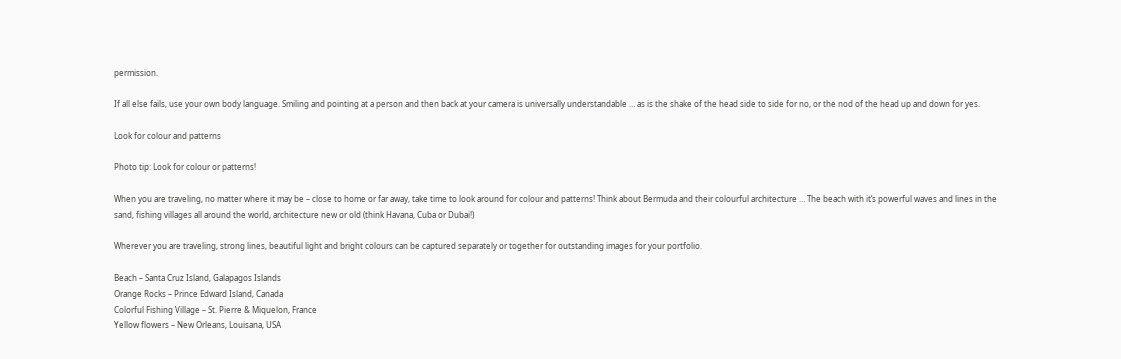permission.

If all else fails, use your own body language. Smiling and pointing at a person and then back at your camera is universally understandable … as is the shake of the head side to side for no, or the nod of the head up and down for yes.

Look for colour and patterns

Photo tip: Look for colour or patterns!

When you are traveling, no matter where it may be – close to home or far away, take time to look around for colour and patterns! Think about Bermuda and their colourful architecture … The beach with it’s powerful waves and lines in the sand, fishing villages all around the world, architecture new or old (think Havana, Cuba or Dubai!)

Wherever you are traveling, strong lines, beautiful light and bright colours can be captured separately or together for outstanding images for your portfolio.

Beach – Santa Cruz Island, Galapagos Islands
Orange Rocks – Prince Edward Island, Canada
Colorful Fishing Village – St. Pierre & Miquelon, France
Yellow flowers – New Orleans, Louisana, USA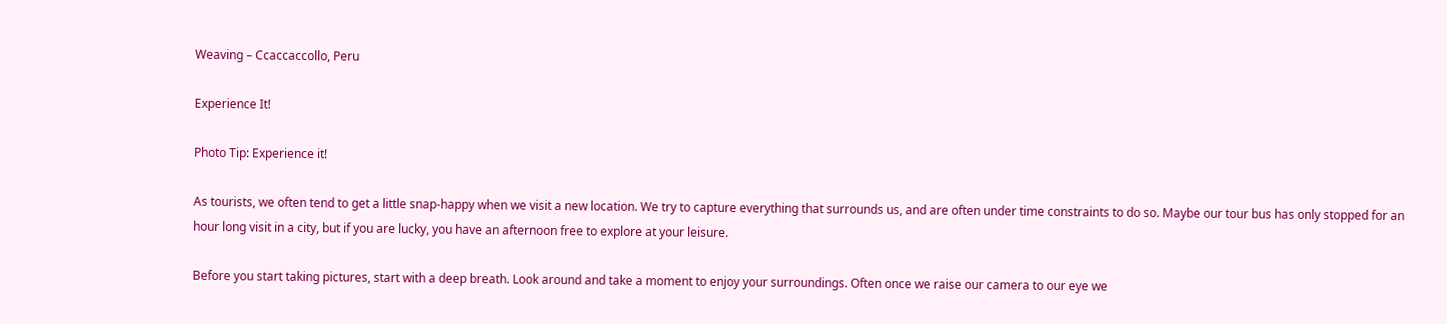Weaving – Ccaccaccollo, Peru

Experience It!

Photo Tip: Experience it!

As tourists, we often tend to get a little snap-happy when we visit a new location. We try to capture everything that surrounds us, and are often under time constraints to do so. Maybe our tour bus has only stopped for an hour long visit in a city, but if you are lucky, you have an afternoon free to explore at your leisure.

Before you start taking pictures, start with a deep breath. Look around and take a moment to enjoy your surroundings. Often once we raise our camera to our eye we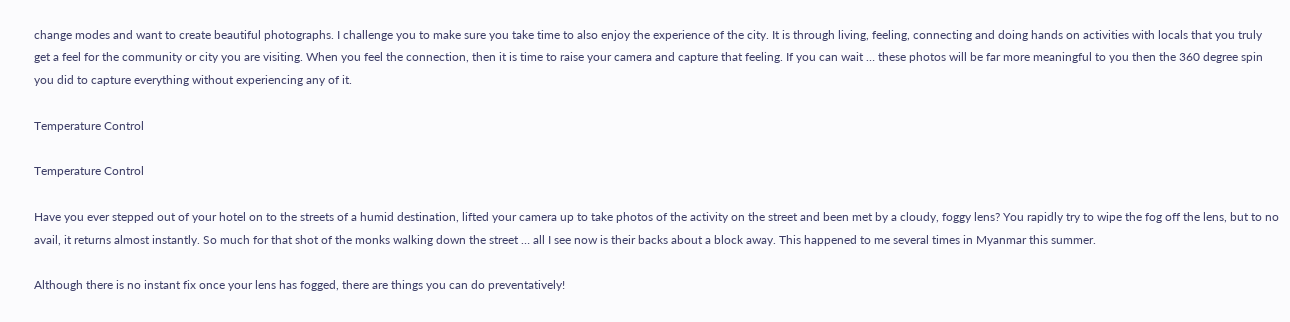change modes and want to create beautiful photographs. I challenge you to make sure you take time to also enjoy the experience of the city. It is through living, feeling, connecting and doing hands on activities with locals that you truly get a feel for the community or city you are visiting. When you feel the connection, then it is time to raise your camera and capture that feeling. If you can wait … these photos will be far more meaningful to you then the 360 degree spin you did to capture everything without experiencing any of it.

Temperature Control

Temperature Control

Have you ever stepped out of your hotel on to the streets of a humid destination, lifted your camera up to take photos of the activity on the street and been met by a cloudy, foggy lens? You rapidly try to wipe the fog off the lens, but to no avail, it returns almost instantly. So much for that shot of the monks walking down the street … all I see now is their backs about a block away. This happened to me several times in Myanmar this summer.

Although there is no instant fix once your lens has fogged, there are things you can do preventatively!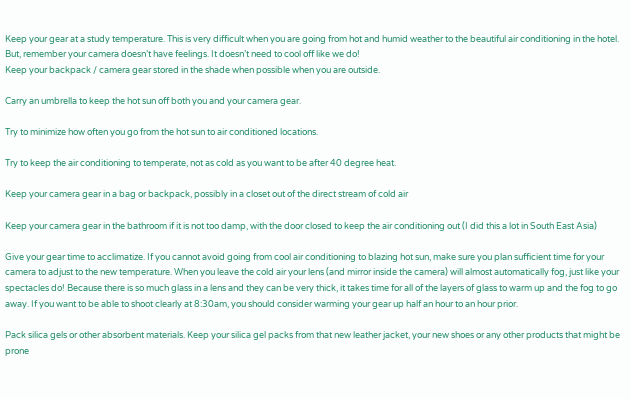Keep your gear at a study temperature. This is very difficult when you are going from hot and humid weather to the beautiful air conditioning in the hotel. But, remember your camera doesn’t have feelings. It doesn’t need to cool off like we do!
Keep your backpack / camera gear stored in the shade when possible when you are outside.

Carry an umbrella to keep the hot sun off both you and your camera gear.

Try to minimize how often you go from the hot sun to air conditioned locations.

Try to keep the air conditioning to temperate, not as cold as you want to be after 40 degree heat.

Keep your camera gear in a bag or backpack, possibly in a closet out of the direct stream of cold air

Keep your camera gear in the bathroom if it is not too damp, with the door closed to keep the air conditioning out (I did this a lot in South East Asia)

Give your gear time to acclimatize. If you cannot avoid going from cool air conditioning to blazing hot sun, make sure you plan sufficient time for your camera to adjust to the new temperature. When you leave the cold air your lens (and mirror inside the camera) will almost automatically fog, just like your spectacles do! Because there is so much glass in a lens and they can be very thick, it takes time for all of the layers of glass to warm up and the fog to go away. If you want to be able to shoot clearly at 8:30am, you should consider warming your gear up half an hour to an hour prior.

Pack silica gels or other absorbent materials. Keep your silica gel packs from that new leather jacket, your new shoes or any other products that might be prone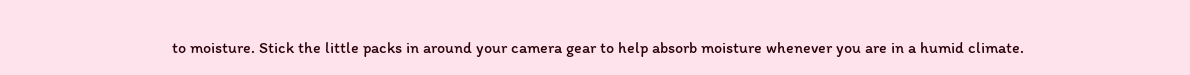to moisture. Stick the little packs in around your camera gear to help absorb moisture whenever you are in a humid climate.